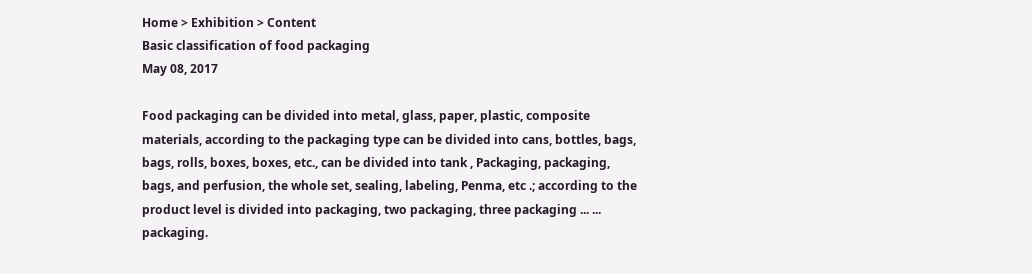Home > Exhibition > Content
Basic classification of food packaging
May 08, 2017

Food packaging can be divided into metal, glass, paper, plastic, composite materials, according to the packaging type can be divided into cans, bottles, bags, bags, rolls, boxes, boxes, etc., can be divided into tank , Packaging, packaging, bags, and perfusion, the whole set, sealing, labeling, Penma, etc .; according to the product level is divided into packaging, two packaging, three packaging ... ... packaging.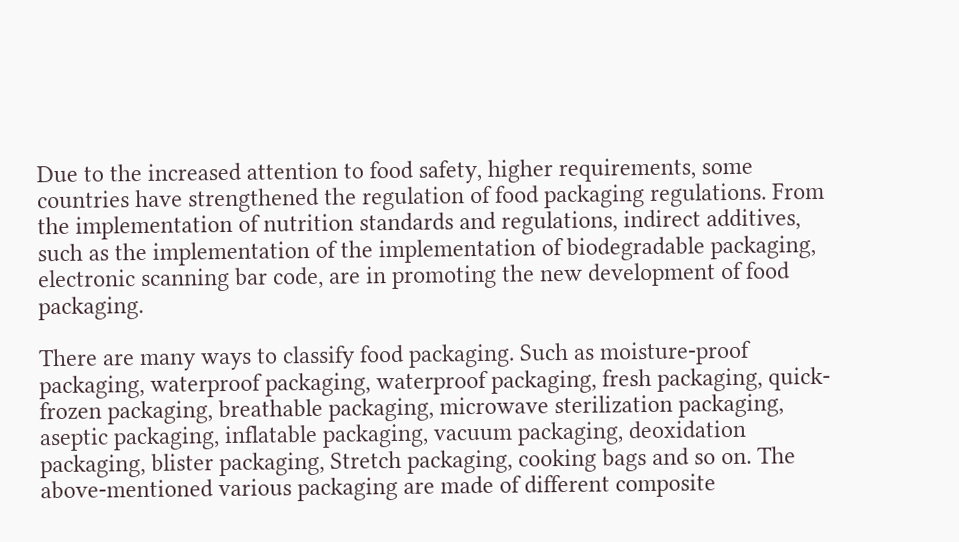Due to the increased attention to food safety, higher requirements, some countries have strengthened the regulation of food packaging regulations. From the implementation of nutrition standards and regulations, indirect additives, such as the implementation of the implementation of biodegradable packaging, electronic scanning bar code, are in promoting the new development of food packaging.

There are many ways to classify food packaging. Such as moisture-proof packaging, waterproof packaging, waterproof packaging, fresh packaging, quick-frozen packaging, breathable packaging, microwave sterilization packaging, aseptic packaging, inflatable packaging, vacuum packaging, deoxidation packaging, blister packaging, Stretch packaging, cooking bags and so on. The above-mentioned various packaging are made of different composite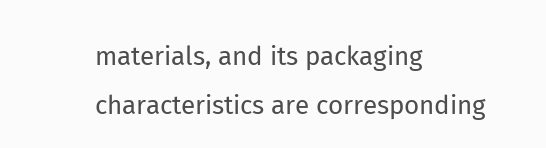materials, and its packaging characteristics are corresponding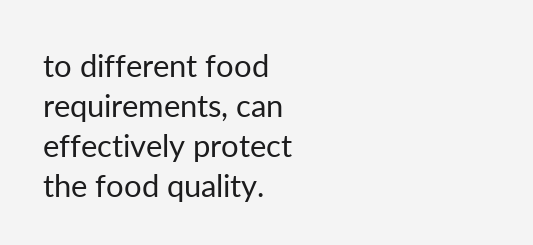to different food requirements, can effectively protect the food quality.